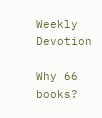Weekly Devotion

Why 66 books?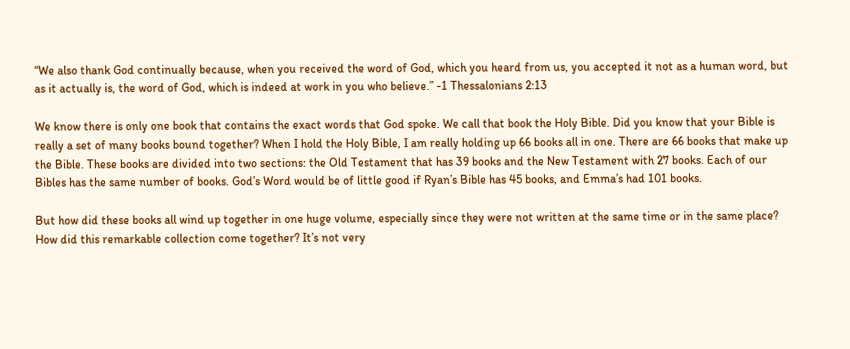“We also thank God continually because, when you received the word of God, which you heard from us, you accepted it not as a human word, but as it actually is, the word of God, which is indeed at work in you who believe.” -1 Thessalonians 2:13

We know there is only one book that contains the exact words that God spoke. We call that book the Holy Bible. Did you know that your Bible is really a set of many books bound together? When I hold the Holy Bible, I am really holding up 66 books all in one. There are 66 books that make up the Bible. These books are divided into two sections: the Old Testament that has 39 books and the New Testament with 27 books. Each of our Bibles has the same number of books. God’s Word would be of little good if Ryan’s Bible has 45 books, and Emma’s had 101 books.

But how did these books all wind up together in one huge volume, especially since they were not written at the same time or in the same place? How did this remarkable collection come together? It’s not very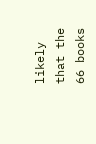likely that the 66 books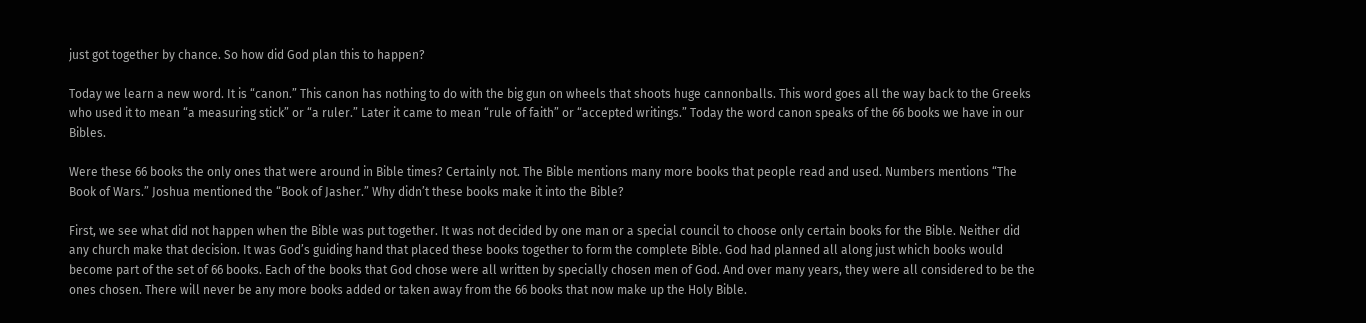just got together by chance. So how did God plan this to happen?

Today we learn a new word. It is “canon.” This canon has nothing to do with the big gun on wheels that shoots huge cannonballs. This word goes all the way back to the Greeks who used it to mean “a measuring stick” or “a ruler.” Later it came to mean “rule of faith” or “accepted writings.” Today the word canon speaks of the 66 books we have in our Bibles.

Were these 66 books the only ones that were around in Bible times? Certainly not. The Bible mentions many more books that people read and used. Numbers mentions “The Book of Wars.” Joshua mentioned the “Book of Jasher.” Why didn’t these books make it into the Bible?

First, we see what did not happen when the Bible was put together. It was not decided by one man or a special council to choose only certain books for the Bible. Neither did any church make that decision. It was God’s guiding hand that placed these books together to form the complete Bible. God had planned all along just which books would become part of the set of 66 books. Each of the books that God chose were all written by specially chosen men of God. And over many years, they were all considered to be the ones chosen. There will never be any more books added or taken away from the 66 books that now make up the Holy Bible.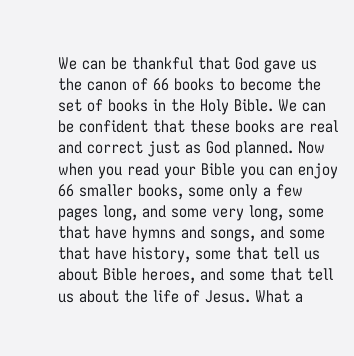We can be thankful that God gave us the canon of 66 books to become the set of books in the Holy Bible. We can be confident that these books are real and correct just as God planned. Now when you read your Bible you can enjoy 66 smaller books, some only a few pages long, and some very long, some that have hymns and songs, and some that have history, some that tell us about Bible heroes, and some that tell us about the life of Jesus. What a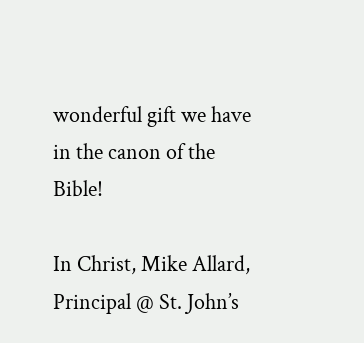wonderful gift we have in the canon of the Bible!

In Christ, Mike Allard, Principal @ St. John’s